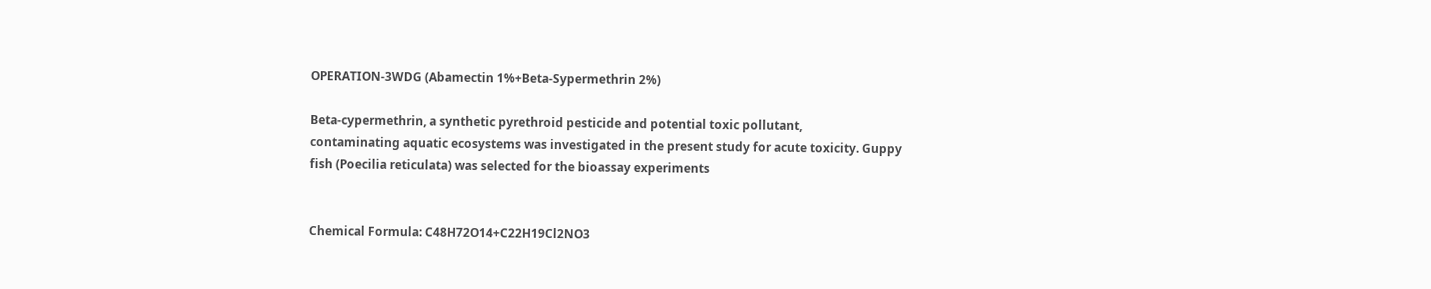OPERATION-3WDG (Abamectin 1%+Beta-Sypermethrin 2%)

Beta-cypermethrin, a synthetic pyrethroid pesticide and potential toxic pollutant,
contaminating aquatic ecosystems was investigated in the present study for acute toxicity. Guppy
fish (Poecilia reticulata) was selected for the bioassay experiments


Chemical Formula: C48H72O14+C22H19Cl2NO3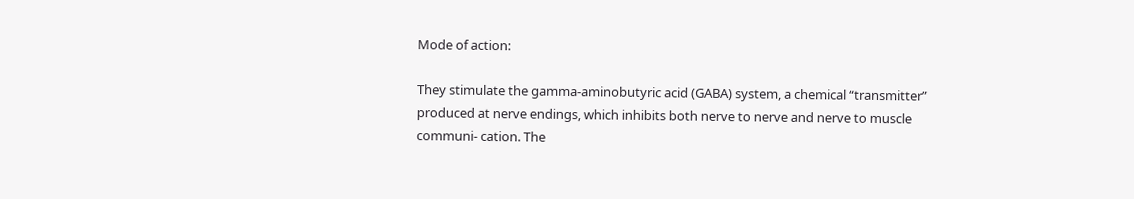Mode of action:

They stimulate the gamma-aminobutyric acid (GABA) system, a chemical “transmitter” produced at nerve endings, which inhibits both nerve to nerve and nerve to muscle communi- cation. The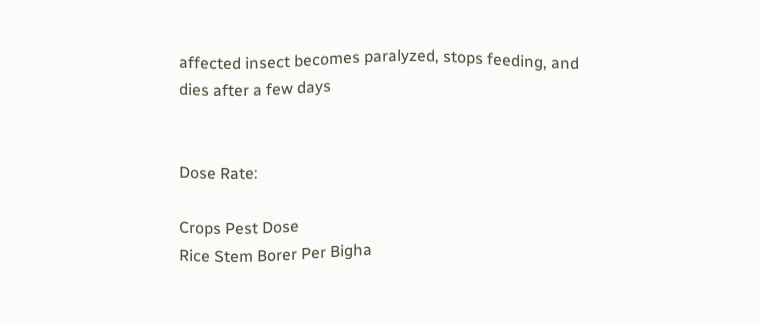affected insect becomes paralyzed, stops feeding, and dies after a few days


Dose Rate:

Crops Pest Dose
Rice Stem Borer Per Bigha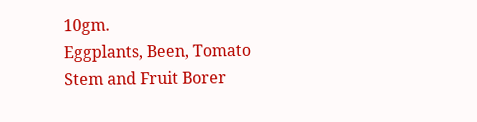10gm.
Eggplants, Been, Tomato Stem and Fruit Borer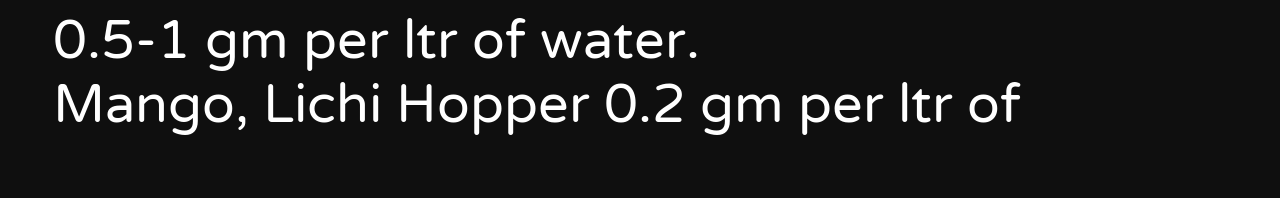0.5-1 gm per ltr of water.
Mango, Lichi Hopper 0.2 gm per ltr of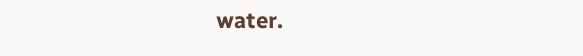water.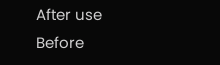After use                                                                                       Before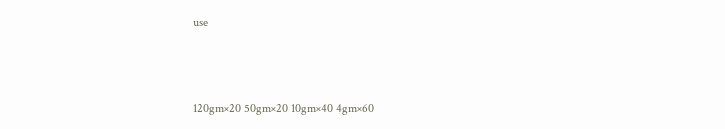use



120gm×20 50gm×20 10gm×40 4gm×60